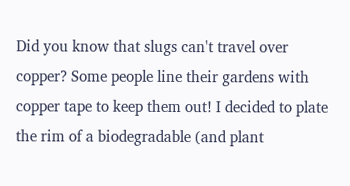Did you know that slugs can't travel over copper? Some people line their gardens with copper tape to keep them out! I decided to plate the rim of a biodegradable (and plant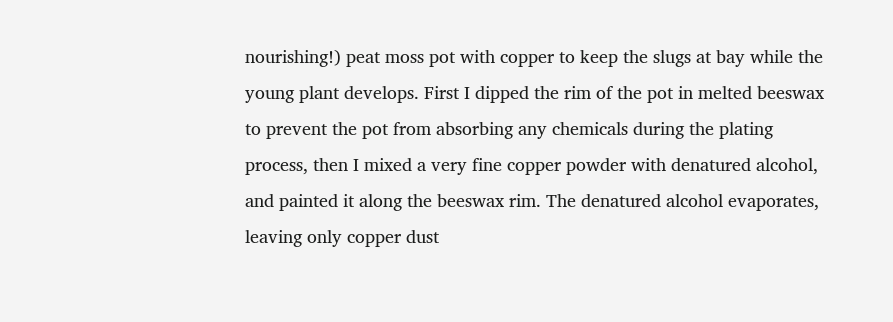nourishing!) peat moss pot with copper to keep the slugs at bay while the young plant develops. First I dipped the rim of the pot in melted beeswax to prevent the pot from absorbing any chemicals during the plating process, then I mixed a very fine copper powder with denatured alcohol, and painted it along the beeswax rim. The denatured alcohol evaporates, leaving only copper dust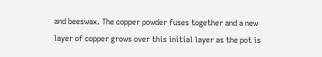and beeswax. The copper powder fuses together and a new layer of copper grows over this initial layer as the pot is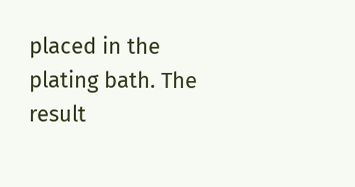placed in the plating bath. The result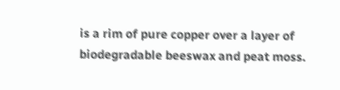is a rim of pure copper over a layer of biodegradable beeswax and peat moss.